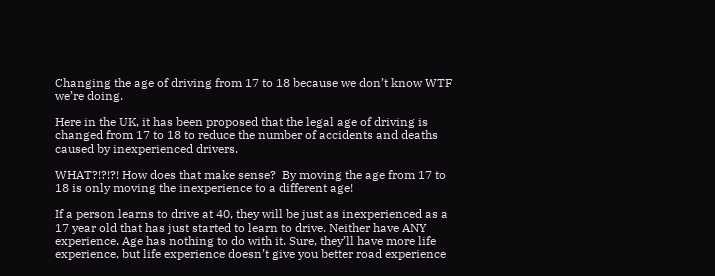Changing the age of driving from 17 to 18 because we don’t know WTF we’re doing.

Here in the UK, it has been proposed that the legal age of driving is changed from 17 to 18 to reduce the number of accidents and deaths caused by inexperienced drivers.

WHAT?!?!?! How does that make sense?  By moving the age from 17 to 18 is only moving the inexperience to a different age!

If a person learns to drive at 40, they will be just as inexperienced as a 17 year old that has just started to learn to drive. Neither have ANY experience. Age has nothing to do with it. Sure, they’ll have more life experience, but life experience doesn’t give you better road experience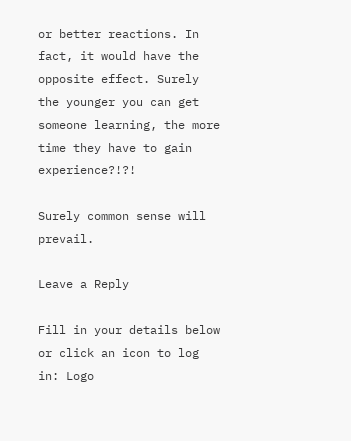or better reactions. In fact, it would have the opposite effect. Surely the younger you can get someone learning, the more time they have to gain experience?!?!

Surely common sense will prevail.

Leave a Reply

Fill in your details below or click an icon to log in: Logo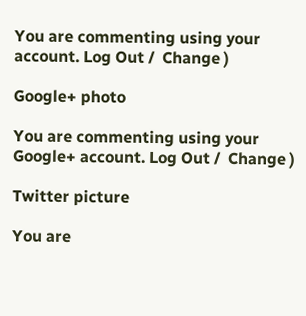You are commenting using your account. Log Out /  Change )

Google+ photo

You are commenting using your Google+ account. Log Out /  Change )

Twitter picture

You are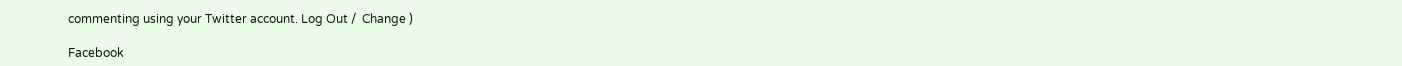commenting using your Twitter account. Log Out /  Change )

Facebook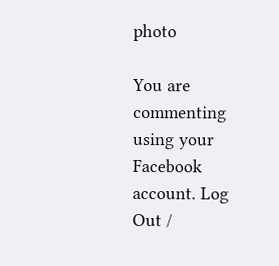photo

You are commenting using your Facebook account. Log Out /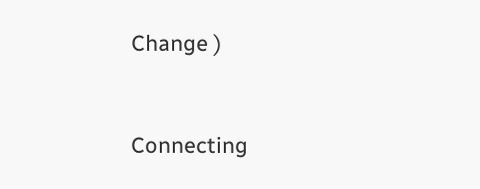Change )


Connecting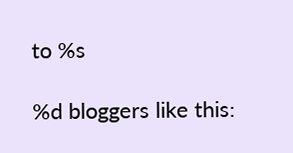to %s

%d bloggers like this: